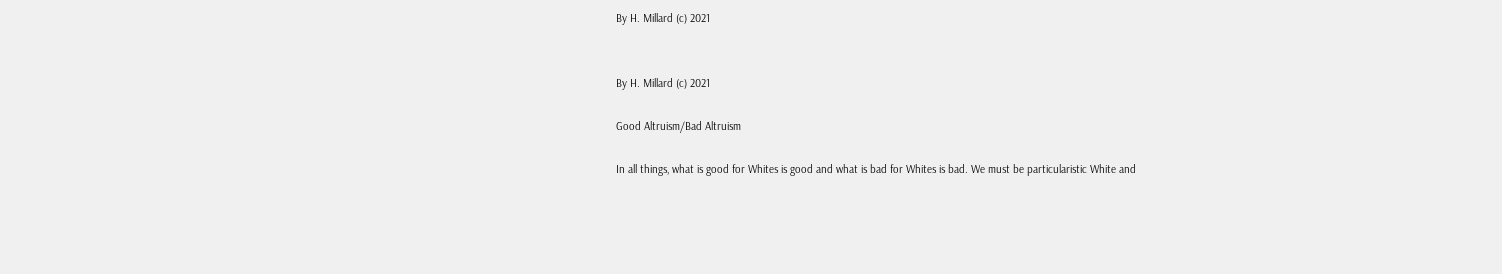By H. Millard (c) 2021


By H. Millard (c) 2021

Good Altruism/Bad Altruism

In all things, what is good for Whites is good and what is bad for Whites is bad. We must be particularistic White and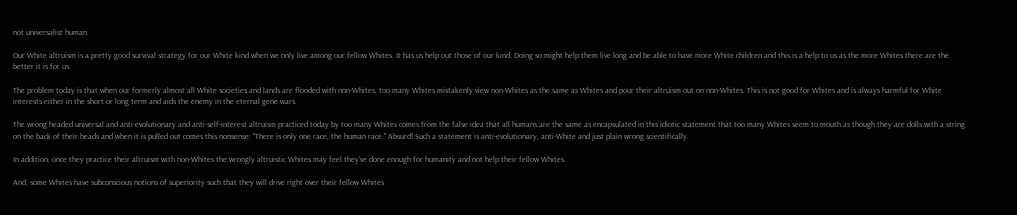not universalist human.

Our White altruism is a pretty good survival strategy for our White kind when we only live among our fellow Whites. It has us help out those of our kind. Doing so might help them live long and be able to have more White children and this is a help to us as the more Whites there are the better it is for us.

The problem today is that when our formerly almost all White societies and lands are flooded with non-Whites, too many Whites mistakenly view non-Whites as the same as Whites and pour their altruism out on non-Whites. This is not good for Whites and is always harmful for White interests either in the short or long term and aids the enemy in the eternal gene wars.

The wrong headed universal and anti-evolutionary and anti-self-interest altruism practiced today by too many Whites comes from the false idea that all humans are the same as encapsulated in this idiotic statement that too many Whites seem to mouth as though they are dolls with a string on the back of their heads and when it is pulled out comes this nonsense: "There is only one race, the human race." Absurd! Such a statement is anti-evolutionary, anti-White and just plain wrong scientifically.

In addition, once they practice their altruism with non-Whites the wrongly altruistic Whites may feel they've done enough for humanity and not help their fellow Whites.

And, some Whites have subconscious notions of superiority such that they will drive right over their fellow Whites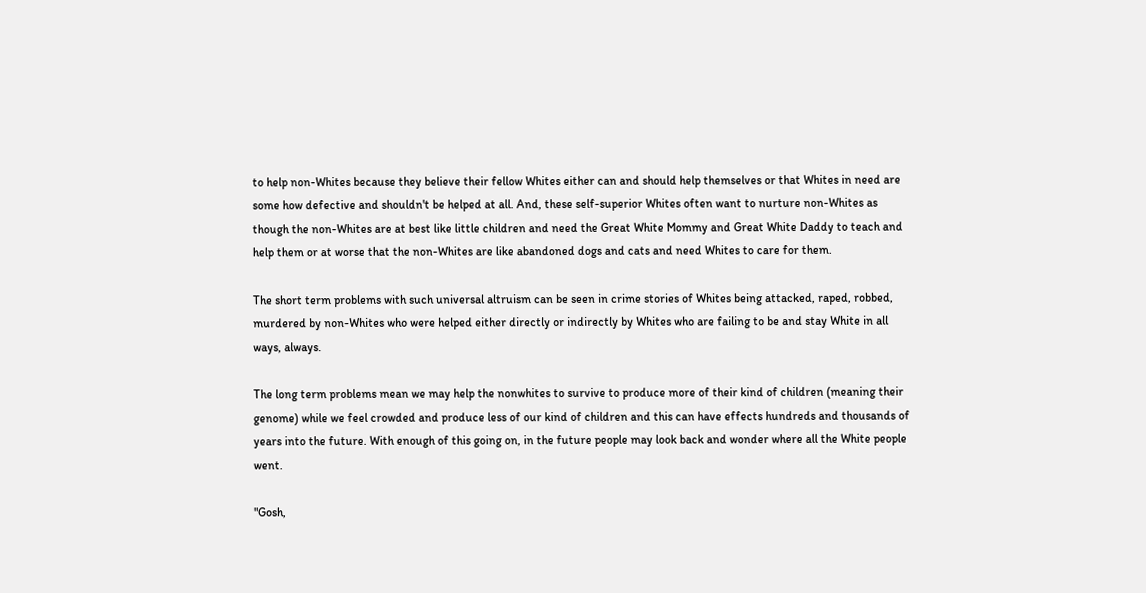to help non-Whites because they believe their fellow Whites either can and should help themselves or that Whites in need are some how defective and shouldn't be helped at all. And, these self-superior Whites often want to nurture non-Whites as though the non-Whites are at best like little children and need the Great White Mommy and Great White Daddy to teach and help them or at worse that the non-Whites are like abandoned dogs and cats and need Whites to care for them.

The short term problems with such universal altruism can be seen in crime stories of Whites being attacked, raped, robbed, murdered by non-Whites who were helped either directly or indirectly by Whites who are failing to be and stay White in all ways, always.

The long term problems mean we may help the nonwhites to survive to produce more of their kind of children (meaning their genome) while we feel crowded and produce less of our kind of children and this can have effects hundreds and thousands of years into the future. With enough of this going on, in the future people may look back and wonder where all the White people went.

"Gosh,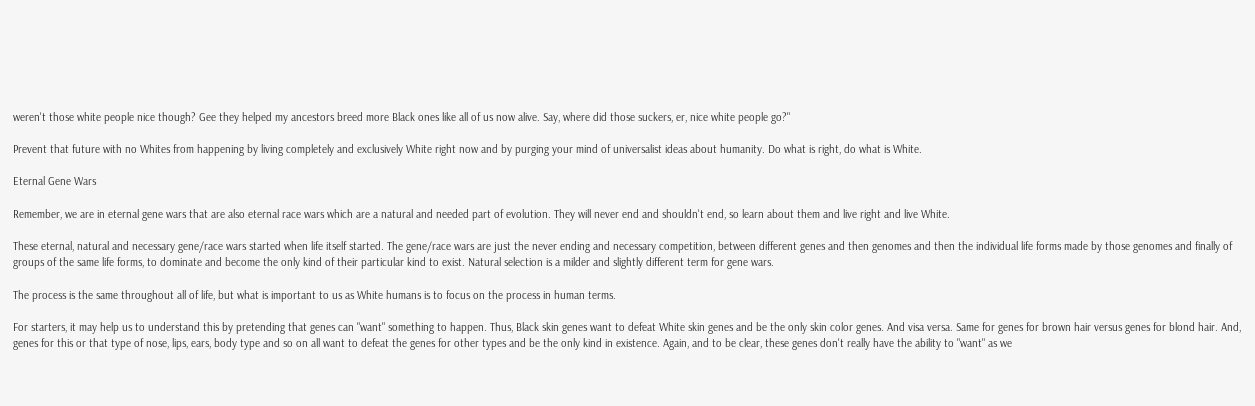weren't those white people nice though? Gee they helped my ancestors breed more Black ones like all of us now alive. Say, where did those suckers, er, nice white people go?"

Prevent that future with no Whites from happening by living completely and exclusively White right now and by purging your mind of universalist ideas about humanity. Do what is right, do what is White.

Eternal Gene Wars

Remember, we are in eternal gene wars that are also eternal race wars which are a natural and needed part of evolution. They will never end and shouldn't end, so learn about them and live right and live White.

These eternal, natural and necessary gene/race wars started when life itself started. The gene/race wars are just the never ending and necessary competition, between different genes and then genomes and then the individual life forms made by those genomes and finally of groups of the same life forms, to dominate and become the only kind of their particular kind to exist. Natural selection is a milder and slightly different term for gene wars.

The process is the same throughout all of life, but what is important to us as White humans is to focus on the process in human terms.

For starters, it may help us to understand this by pretending that genes can "want" something to happen. Thus, Black skin genes want to defeat White skin genes and be the only skin color genes. And visa versa. Same for genes for brown hair versus genes for blond hair. And, genes for this or that type of nose, lips, ears, body type and so on all want to defeat the genes for other types and be the only kind in existence. Again, and to be clear, these genes don't really have the ability to "want" as we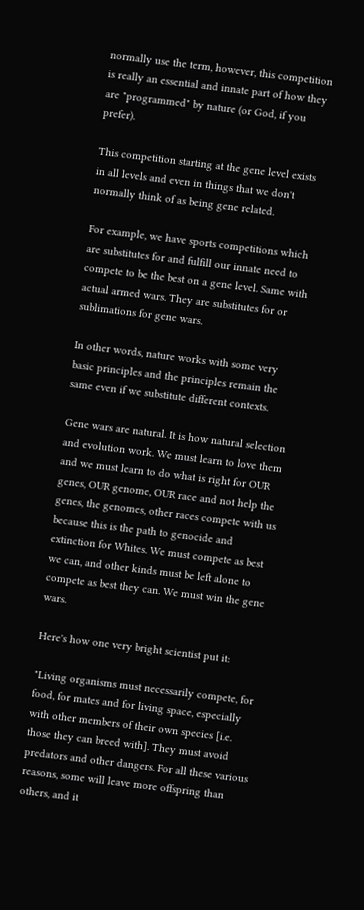normally use the term, however, this competition is really an essential and innate part of how they are "programmed" by nature (or God, if you prefer).

This competition starting at the gene level exists in all levels and even in things that we don't normally think of as being gene related.

For example, we have sports competitions which are substitutes for and fulfill our innate need to compete to be the best on a gene level. Same with actual armed wars. They are substitutes for or sublimations for gene wars.

In other words, nature works with some very basic principles and the principles remain the same even if we substitute different contexts.

Gene wars are natural. It is how natural selection and evolution work. We must learn to love them and we must learn to do what is right for OUR genes, OUR genome, OUR race and not help the genes, the genomes, other races compete with us because this is the path to genocide and extinction for Whites. We must compete as best we can, and other kinds must be left alone to compete as best they can. We must win the gene wars.

Here's how one very bright scientist put it:

"Living organisms must necessarily compete, for food, for mates and for living space, especially with other members of their own species [i.e. those they can breed with]. They must avoid predators and other dangers. For all these various reasons, some will leave more offspring than others, and it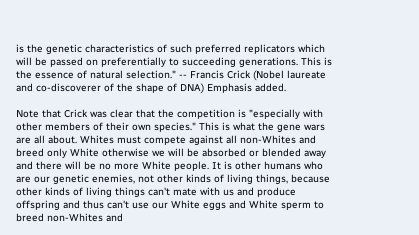is the genetic characteristics of such preferred replicators which will be passed on preferentially to succeeding generations. This is the essence of natural selection." -- Francis Crick (Nobel laureate and co-discoverer of the shape of DNA) Emphasis added.

Note that Crick was clear that the competition is "especially with other members of their own species." This is what the gene wars are all about. Whites must compete against all non-Whites and breed only White otherwise we will be absorbed or blended away and there will be no more White people. It is other humans who are our genetic enemies, not other kinds of living things, because other kinds of living things can't mate with us and produce offspring and thus can't use our White eggs and White sperm to breed non-Whites and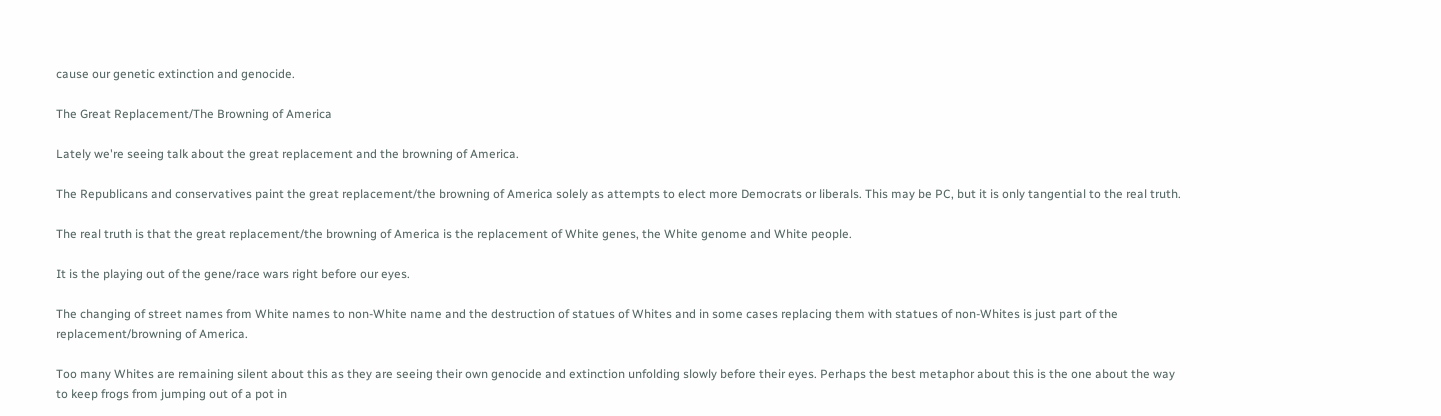cause our genetic extinction and genocide.

The Great Replacement/The Browning of America

Lately we're seeing talk about the great replacement and the browning of America.

The Republicans and conservatives paint the great replacement/the browning of America solely as attempts to elect more Democrats or liberals. This may be PC, but it is only tangential to the real truth.

The real truth is that the great replacement/the browning of America is the replacement of White genes, the White genome and White people.

It is the playing out of the gene/race wars right before our eyes.

The changing of street names from White names to non-White name and the destruction of statues of Whites and in some cases replacing them with statues of non-Whites is just part of the replacement/browning of America.

Too many Whites are remaining silent about this as they are seeing their own genocide and extinction unfolding slowly before their eyes. Perhaps the best metaphor about this is the one about the way to keep frogs from jumping out of a pot in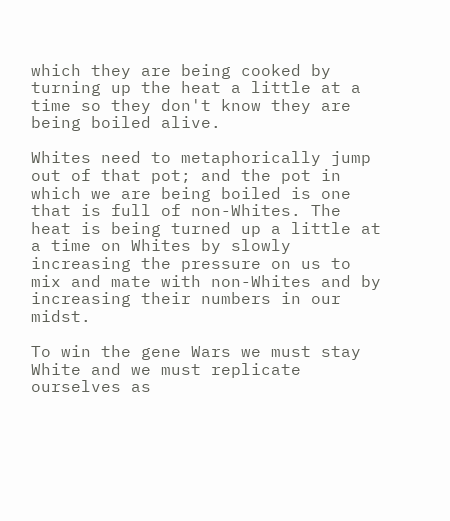which they are being cooked by turning up the heat a little at a time so they don't know they are being boiled alive.

Whites need to metaphorically jump out of that pot; and the pot in which we are being boiled is one that is full of non-Whites. The heat is being turned up a little at a time on Whites by slowly increasing the pressure on us to mix and mate with non-Whites and by increasing their numbers in our midst.

To win the gene Wars we must stay White and we must replicate ourselves as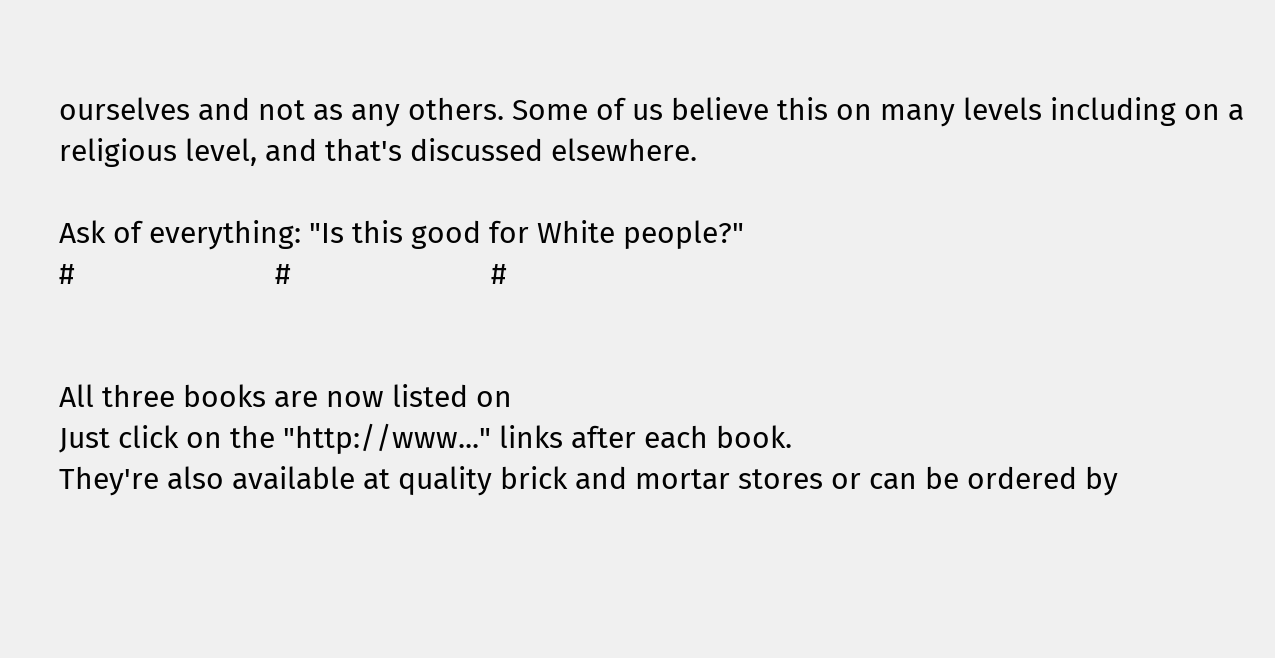ourselves and not as any others. Some of us believe this on many levels including on a religious level, and that's discussed elsewhere.

Ask of everything: "Is this good for White people?"
#                         #                         #


All three books are now listed on
Just click on the "http://www..." links after each book.
They're also available at quality brick and mortar stores or can be ordered by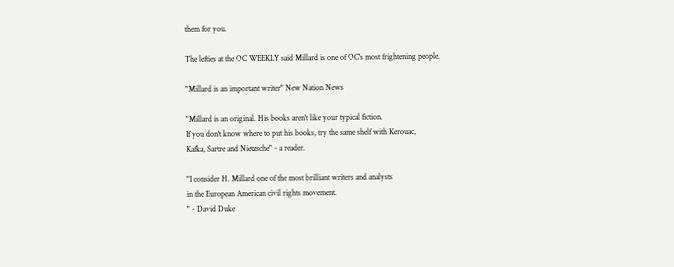them for you.

The lefties at the OC WEEKLY said Millard is one of OC's most frightening people.

"Millard is an important writer" New Nation News

"Millard is an original. His books aren't like your typical fiction.
If you don't know where to put his books, try the same shelf with Kerouac,
Kafka, Sartre and Nietzsche" - a reader.

"I consider H. Millard one of the most brilliant writers and analysts
in the European American civil rights movement.
" - David Duke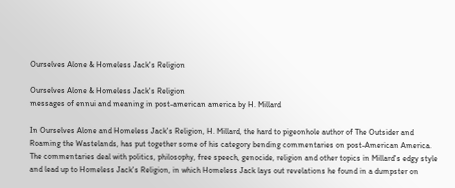Ourselves Alone & Homeless Jack's Religion

Ourselves Alone & Homeless Jack's Religion
messages of ennui and meaning in post-american america by H. Millard

In Ourselves Alone and Homeless Jack's Religion, H. Millard, the hard to pigeonhole author of The Outsider and Roaming the Wastelands, has put together some of his category bending commentaries on post-American America. The commentaries deal with politics, philosophy, free speech, genocide, religion and other topics in Millard's edgy style and lead up to Homeless Jack's Religion, in which Homeless Jack lays out revelations he found in a dumpster on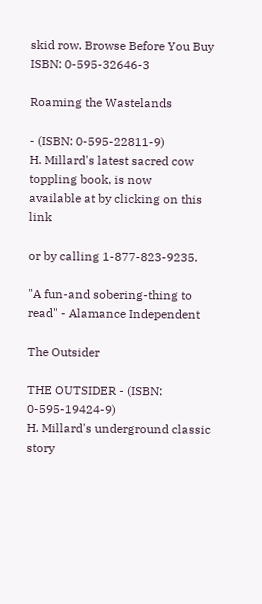skid row. Browse Before You Buy ISBN: 0-595-32646-3

Roaming the Wastelands

- (ISBN: 0-595-22811-9)
H. Millard's latest sacred cow toppling book, is now
available at by clicking on this link

or by calling 1-877-823-9235.

"A fun-and sobering-thing to read" - Alamance Independent

The Outsider

THE OUTSIDER - (ISBN: 0-595-19424-9)
H. Millard's underground classic story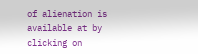of alienation is
available at by clicking on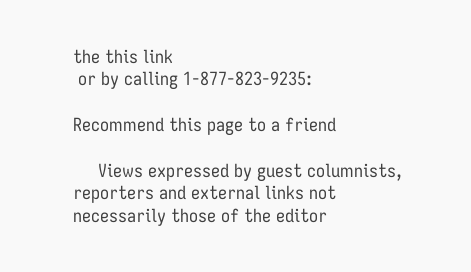the this link
 or by calling 1-877-823-9235:

Recommend this page to a friend

     Views expressed by guest columnists, reporters and external links not necessarily those of the editor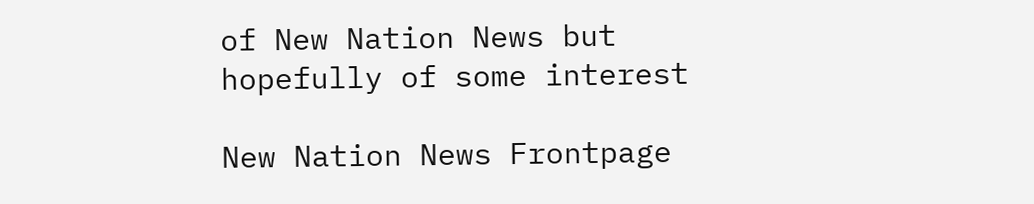of New Nation News but hopefully of some interest

New Nation News Frontpage